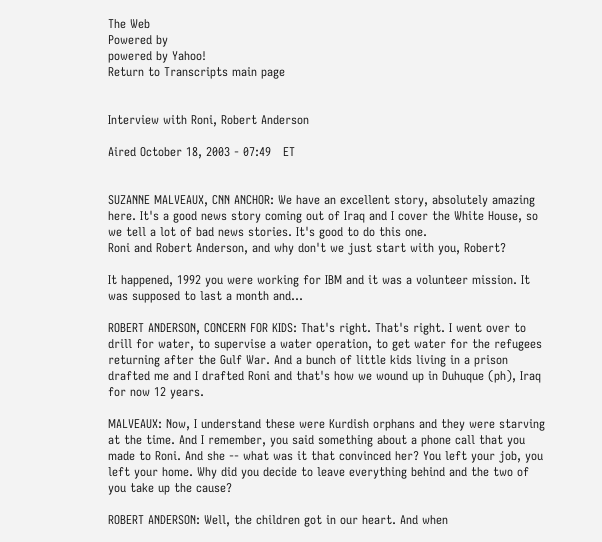The Web
Powered by
powered by Yahoo!
Return to Transcripts main page


Interview with Roni, Robert Anderson

Aired October 18, 2003 - 07:49   ET


SUZANNE MALVEAUX, CNN ANCHOR: We have an excellent story, absolutely amazing here. It's a good news story coming out of Iraq and I cover the White House, so we tell a lot of bad news stories. It's good to do this one.
Roni and Robert Anderson, and why don't we just start with you, Robert?

It happened, 1992 you were working for IBM and it was a volunteer mission. It was supposed to last a month and...

ROBERT ANDERSON, CONCERN FOR KIDS: That's right. That's right. I went over to drill for water, to supervise a water operation, to get water for the refugees returning after the Gulf War. And a bunch of little kids living in a prison drafted me and I drafted Roni and that's how we wound up in Duhuque (ph), Iraq for now 12 years.

MALVEAUX: Now, I understand these were Kurdish orphans and they were starving at the time. And I remember, you said something about a phone call that you made to Roni. And she -- what was it that convinced her? You left your job, you left your home. Why did you decide to leave everything behind and the two of you take up the cause?

ROBERT ANDERSON: Well, the children got in our heart. And when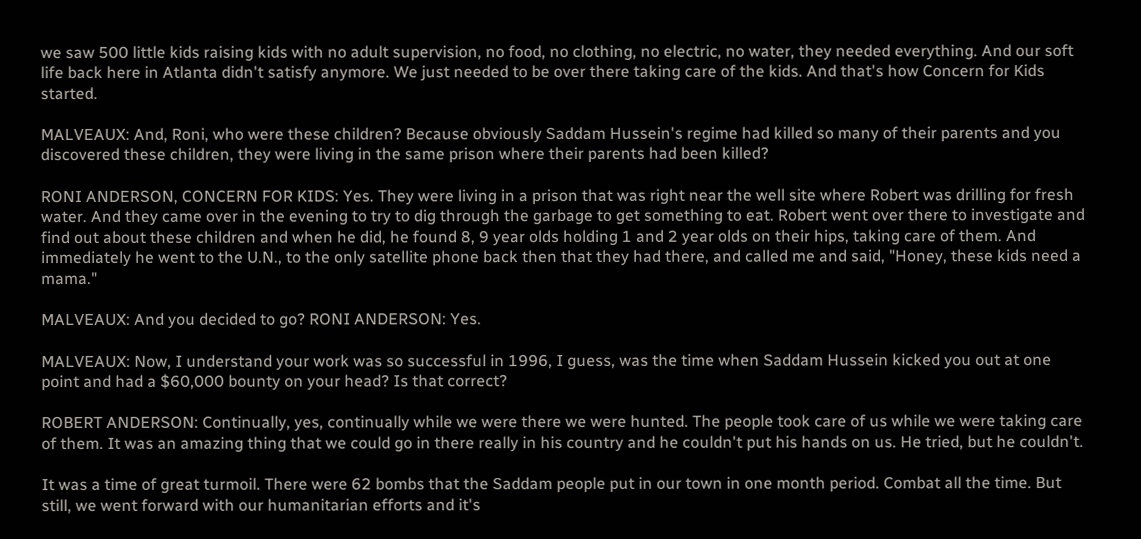we saw 500 little kids raising kids with no adult supervision, no food, no clothing, no electric, no water, they needed everything. And our soft life back here in Atlanta didn't satisfy anymore. We just needed to be over there taking care of the kids. And that's how Concern for Kids started.

MALVEAUX: And, Roni, who were these children? Because obviously Saddam Hussein's regime had killed so many of their parents and you discovered these children, they were living in the same prison where their parents had been killed?

RONI ANDERSON, CONCERN FOR KIDS: Yes. They were living in a prison that was right near the well site where Robert was drilling for fresh water. And they came over in the evening to try to dig through the garbage to get something to eat. Robert went over there to investigate and find out about these children and when he did, he found 8, 9 year olds holding 1 and 2 year olds on their hips, taking care of them. And immediately he went to the U.N., to the only satellite phone back then that they had there, and called me and said, "Honey, these kids need a mama."

MALVEAUX: And you decided to go? RONI ANDERSON: Yes.

MALVEAUX: Now, I understand your work was so successful in 1996, I guess, was the time when Saddam Hussein kicked you out at one point and had a $60,000 bounty on your head? Is that correct?

ROBERT ANDERSON: Continually, yes, continually while we were there we were hunted. The people took care of us while we were taking care of them. It was an amazing thing that we could go in there really in his country and he couldn't put his hands on us. He tried, but he couldn't.

It was a time of great turmoil. There were 62 bombs that the Saddam people put in our town in one month period. Combat all the time. But still, we went forward with our humanitarian efforts and it's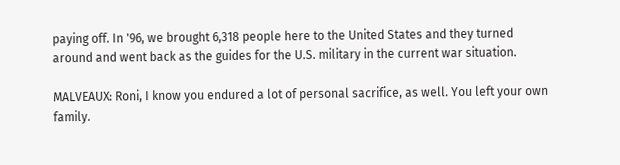paying off. In '96, we brought 6,318 people here to the United States and they turned around and went back as the guides for the U.S. military in the current war situation.

MALVEAUX: Roni, I know you endured a lot of personal sacrifice, as well. You left your own family.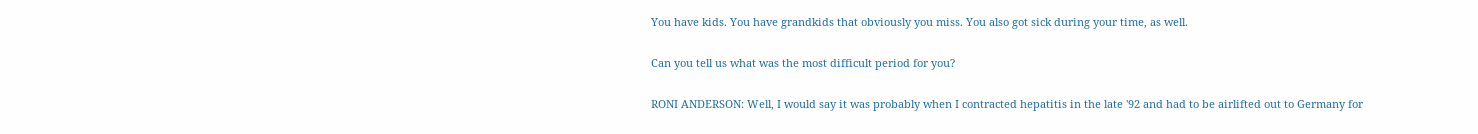You have kids. You have grandkids that obviously you miss. You also got sick during your time, as well.

Can you tell us what was the most difficult period for you?

RONI ANDERSON: Well, I would say it was probably when I contracted hepatitis in the late '92 and had to be airlifted out to Germany for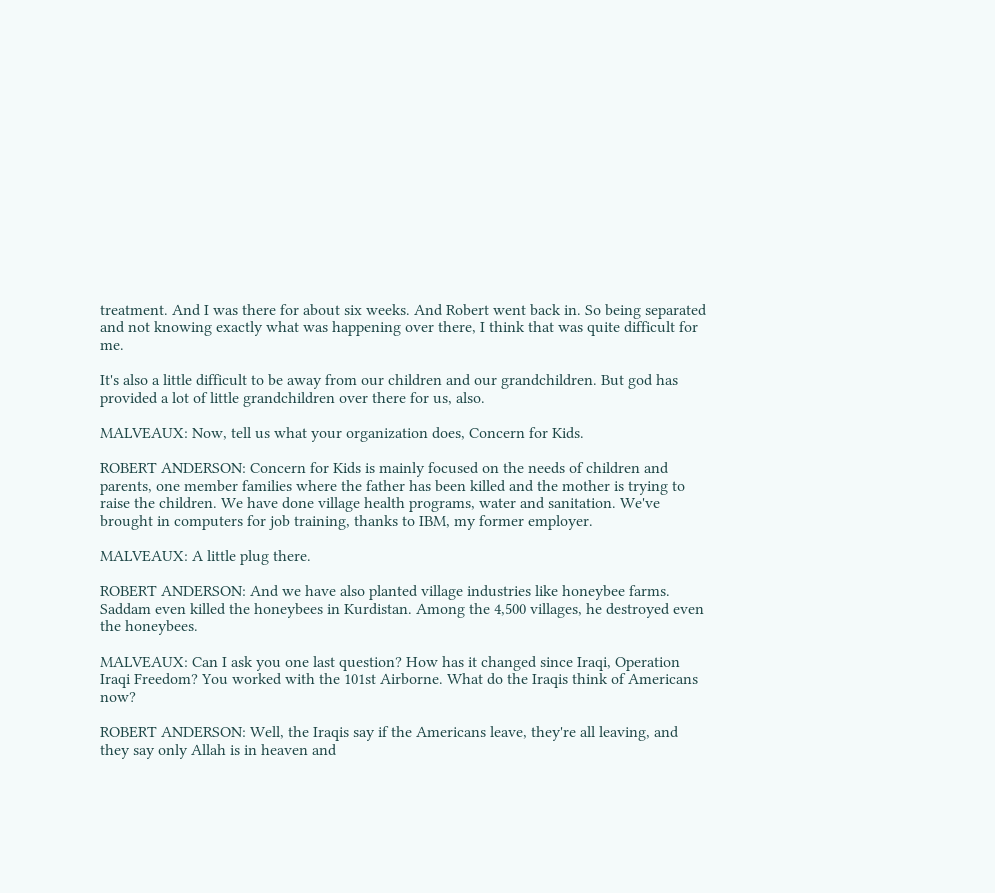treatment. And I was there for about six weeks. And Robert went back in. So being separated and not knowing exactly what was happening over there, I think that was quite difficult for me.

It's also a little difficult to be away from our children and our grandchildren. But god has provided a lot of little grandchildren over there for us, also.

MALVEAUX: Now, tell us what your organization does, Concern for Kids.

ROBERT ANDERSON: Concern for Kids is mainly focused on the needs of children and parents, one member families where the father has been killed and the mother is trying to raise the children. We have done village health programs, water and sanitation. We've brought in computers for job training, thanks to IBM, my former employer.

MALVEAUX: A little plug there.

ROBERT ANDERSON: And we have also planted village industries like honeybee farms. Saddam even killed the honeybees in Kurdistan. Among the 4,500 villages, he destroyed even the honeybees.

MALVEAUX: Can I ask you one last question? How has it changed since Iraqi, Operation Iraqi Freedom? You worked with the 101st Airborne. What do the Iraqis think of Americans now?

ROBERT ANDERSON: Well, the Iraqis say if the Americans leave, they're all leaving, and they say only Allah is in heaven and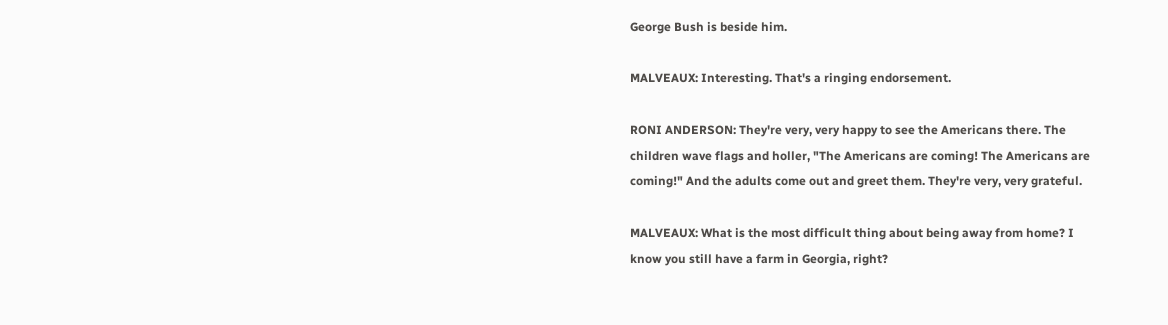George Bush is beside him.

MALVEAUX: Interesting. That's a ringing endorsement.

RONI ANDERSON: They're very, very happy to see the Americans there. The children wave flags and holler, "The Americans are coming! The Americans are coming!" And the adults come out and greet them. They're very, very grateful.

MALVEAUX: What is the most difficult thing about being away from home? I know you still have a farm in Georgia, right?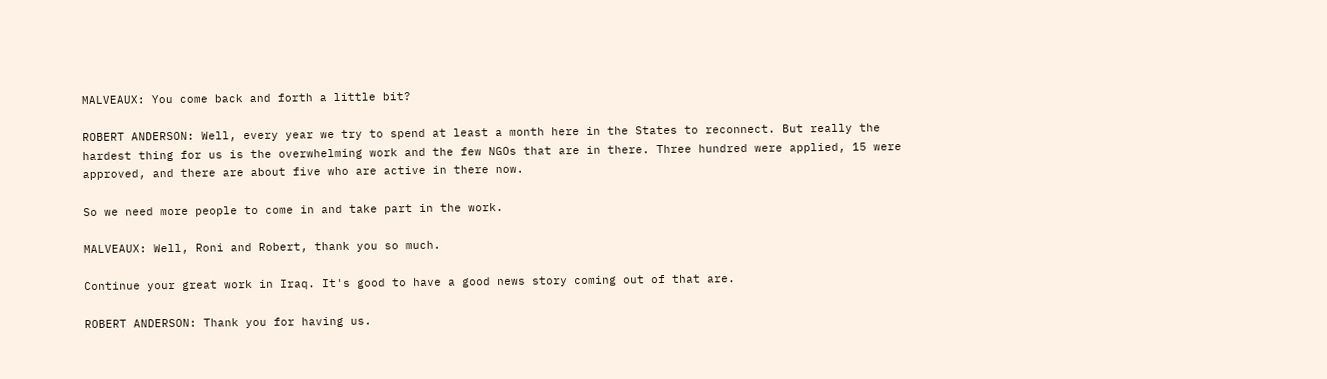MALVEAUX: You come back and forth a little bit?

ROBERT ANDERSON: Well, every year we try to spend at least a month here in the States to reconnect. But really the hardest thing for us is the overwhelming work and the few NGOs that are in there. Three hundred were applied, 15 were approved, and there are about five who are active in there now.

So we need more people to come in and take part in the work.

MALVEAUX: Well, Roni and Robert, thank you so much.

Continue your great work in Iraq. It's good to have a good news story coming out of that are.

ROBERT ANDERSON: Thank you for having us.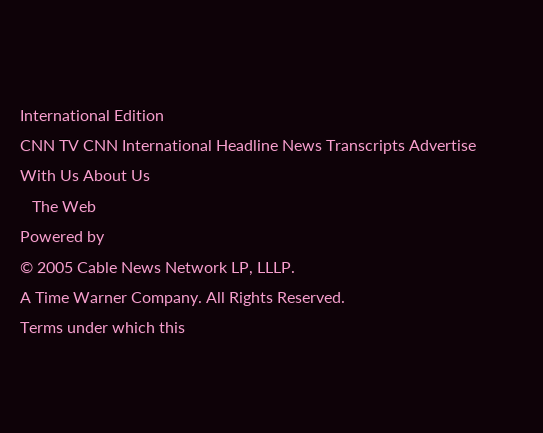International Edition
CNN TV CNN International Headline News Transcripts Advertise With Us About Us
   The Web
Powered by
© 2005 Cable News Network LP, LLLP.
A Time Warner Company. All Rights Reserved.
Terms under which this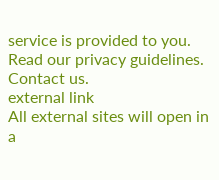service is provided to you.
Read our privacy guidelines. Contact us.
external link
All external sites will open in a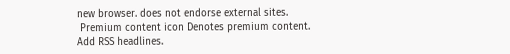new browser. does not endorse external sites.
 Premium content icon Denotes premium content.
Add RSS headlines.